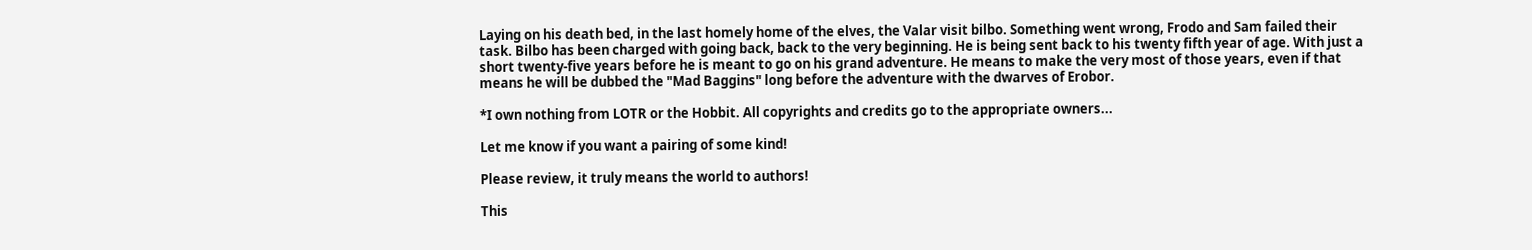Laying on his death bed, in the last homely home of the elves, the Valar visit bilbo. Something went wrong, Frodo and Sam failed their task. Bilbo has been charged with going back, back to the very beginning. He is being sent back to his twenty fifth year of age. With just a short twenty-five years before he is meant to go on his grand adventure. He means to make the very most of those years, even if that means he will be dubbed the "Mad Baggins" long before the adventure with the dwarves of Erobor.

*I own nothing from LOTR or the Hobbit. All copyrights and credits go to the appropriate owners...

Let me know if you want a pairing of some kind!

Please review, it truly means the world to authors!

This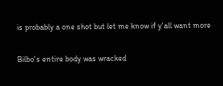is probably a one shot but let me know if y'all want more

Bilbo's entire body was wracked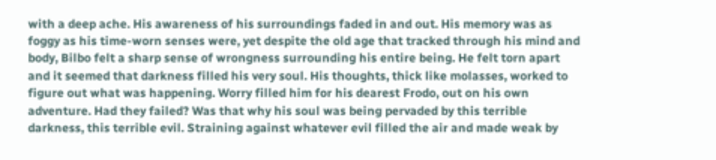with a deep ache. His awareness of his surroundings faded in and out. His memory was as foggy as his time-worn senses were, yet despite the old age that tracked through his mind and body, Bilbo felt a sharp sense of wrongness surrounding his entire being. He felt torn apart and it seemed that darkness filled his very soul. His thoughts, thick like molasses, worked to figure out what was happening. Worry filled him for his dearest Frodo, out on his own adventure. Had they failed? Was that why his soul was being pervaded by this terrible darkness, this terrible evil. Straining against whatever evil filled the air and made weak by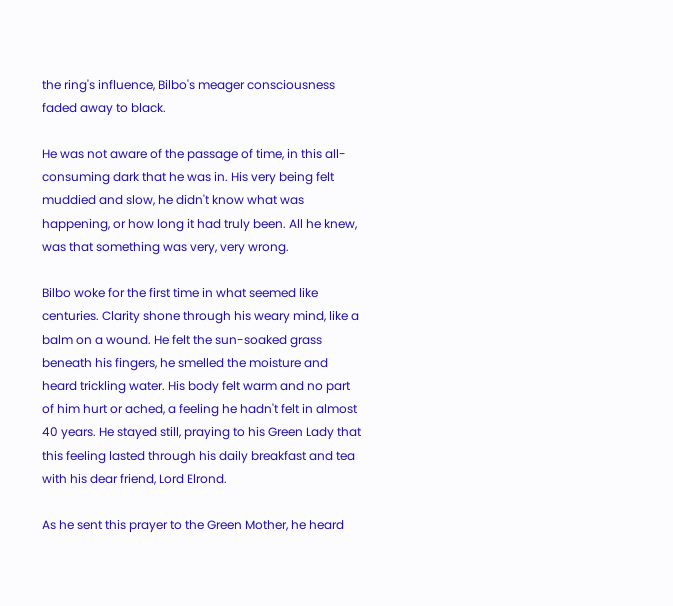the ring's influence, Bilbo's meager consciousness faded away to black.

He was not aware of the passage of time, in this all-consuming dark that he was in. His very being felt muddied and slow, he didn't know what was happening, or how long it had truly been. All he knew, was that something was very, very wrong.

Bilbo woke for the first time in what seemed like centuries. Clarity shone through his weary mind, like a balm on a wound. He felt the sun-soaked grass beneath his fingers, he smelled the moisture and heard trickling water. His body felt warm and no part of him hurt or ached, a feeling he hadn't felt in almost 40 years. He stayed still, praying to his Green Lady that this feeling lasted through his daily breakfast and tea with his dear friend, Lord Elrond.

As he sent this prayer to the Green Mother, he heard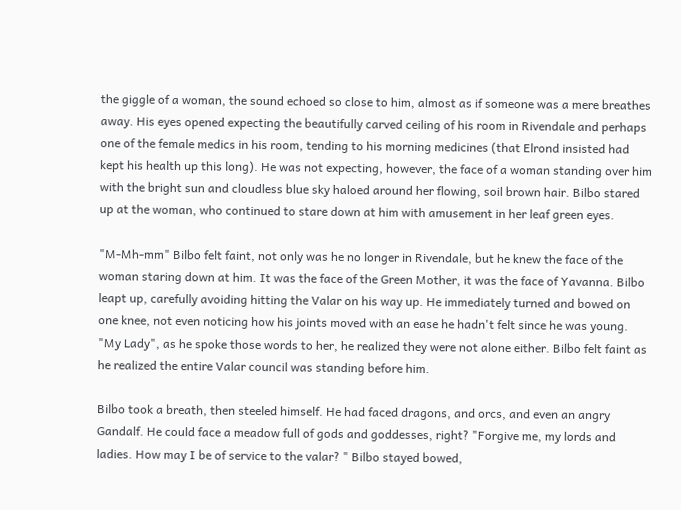the giggle of a woman, the sound echoed so close to him, almost as if someone was a mere breathes away. His eyes opened expecting the beautifully carved ceiling of his room in Rivendale and perhaps one of the female medics in his room, tending to his morning medicines (that Elrond insisted had kept his health up this long). He was not expecting, however, the face of a woman standing over him with the bright sun and cloudless blue sky haloed around her flowing, soil brown hair. Bilbo stared up at the woman, who continued to stare down at him with amusement in her leaf green eyes.

"M-Mh-mm" Bilbo felt faint, not only was he no longer in Rivendale, but he knew the face of the woman staring down at him. It was the face of the Green Mother, it was the face of Yavanna. Bilbo leapt up, carefully avoiding hitting the Valar on his way up. He immediately turned and bowed on one knee, not even noticing how his joints moved with an ease he hadn't felt since he was young. "My Lady", as he spoke those words to her, he realized they were not alone either. Bilbo felt faint as he realized the entire Valar council was standing before him.

Bilbo took a breath, then steeled himself. He had faced dragons, and orcs, and even an angry Gandalf. He could face a meadow full of gods and goddesses, right? "Forgive me, my lords and ladies. How may I be of service to the valar? " Bilbo stayed bowed,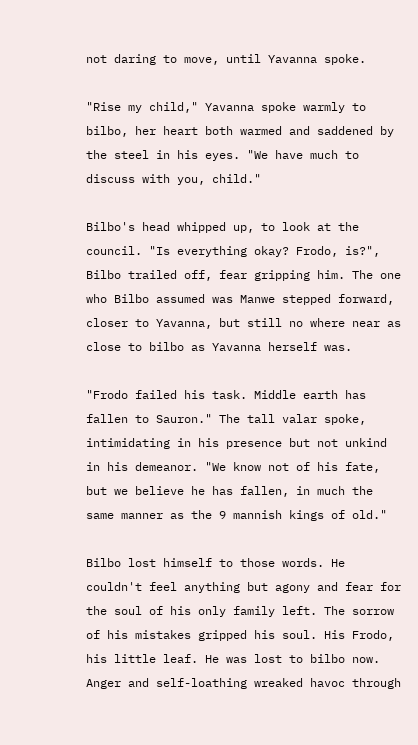not daring to move, until Yavanna spoke.

"Rise my child," Yavanna spoke warmly to bilbo, her heart both warmed and saddened by the steel in his eyes. "We have much to discuss with you, child."

Bilbo's head whipped up, to look at the council. "Is everything okay? Frodo, is?", Bilbo trailed off, fear gripping him. The one who Bilbo assumed was Manwe stepped forward, closer to Yavanna, but still no where near as close to bilbo as Yavanna herself was.

"Frodo failed his task. Middle earth has fallen to Sauron." The tall valar spoke, intimidating in his presence but not unkind in his demeanor. "We know not of his fate, but we believe he has fallen, in much the same manner as the 9 mannish kings of old."

Bilbo lost himself to those words. He couldn't feel anything but agony and fear for the soul of his only family left. The sorrow of his mistakes gripped his soul. His Frodo, his little leaf. He was lost to bilbo now. Anger and self-loathing wreaked havoc through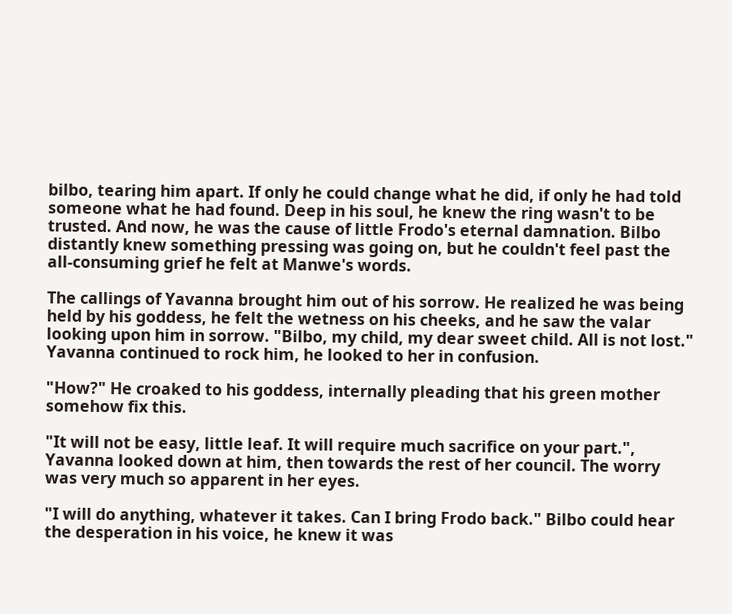bilbo, tearing him apart. If only he could change what he did, if only he had told someone what he had found. Deep in his soul, he knew the ring wasn't to be trusted. And now, he was the cause of little Frodo's eternal damnation. Bilbo distantly knew something pressing was going on, but he couldn't feel past the all-consuming grief he felt at Manwe's words.

The callings of Yavanna brought him out of his sorrow. He realized he was being held by his goddess, he felt the wetness on his cheeks, and he saw the valar looking upon him in sorrow. "Bilbo, my child, my dear sweet child. All is not lost." Yavanna continued to rock him, he looked to her in confusion.

"How?" He croaked to his goddess, internally pleading that his green mother somehow fix this.

"It will not be easy, little leaf. It will require much sacrifice on your part.", Yavanna looked down at him, then towards the rest of her council. The worry was very much so apparent in her eyes.

"I will do anything, whatever it takes. Can I bring Frodo back." Bilbo could hear the desperation in his voice, he knew it was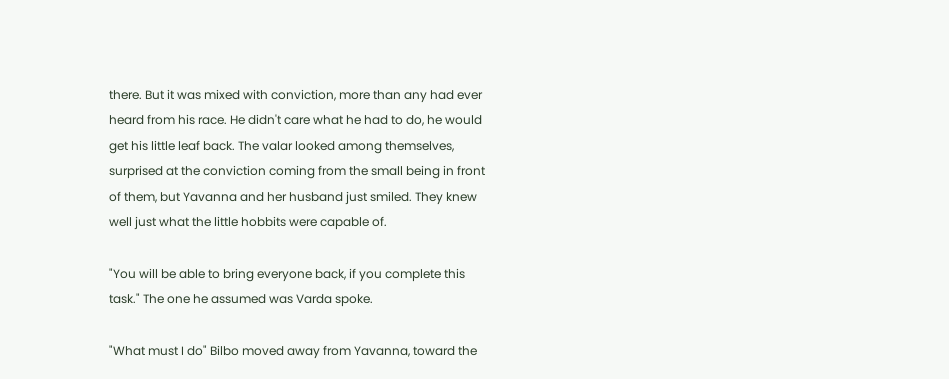there. But it was mixed with conviction, more than any had ever heard from his race. He didn't care what he had to do, he would get his little leaf back. The valar looked among themselves, surprised at the conviction coming from the small being in front of them, but Yavanna and her husband just smiled. They knew well just what the little hobbits were capable of.

"You will be able to bring everyone back, if you complete this task." The one he assumed was Varda spoke.

"What must I do" Bilbo moved away from Yavanna, toward the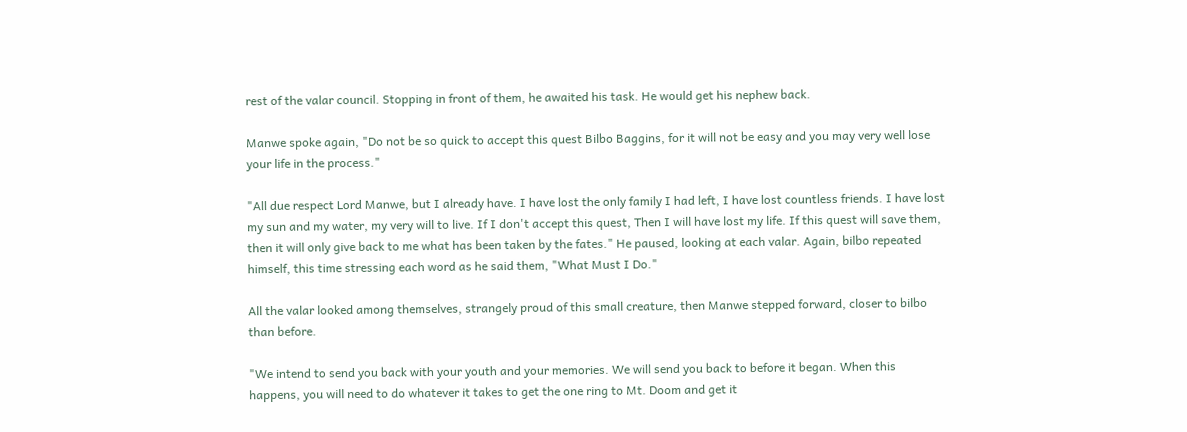rest of the valar council. Stopping in front of them, he awaited his task. He would get his nephew back.

Manwe spoke again, "Do not be so quick to accept this quest Bilbo Baggins, for it will not be easy and you may very well lose your life in the process."

"All due respect Lord Manwe, but I already have. I have lost the only family I had left, I have lost countless friends. I have lost my sun and my water, my very will to live. If I don't accept this quest, Then I will have lost my life. If this quest will save them, then it will only give back to me what has been taken by the fates." He paused, looking at each valar. Again, bilbo repeated himself, this time stressing each word as he said them, "What Must I Do."

All the valar looked among themselves, strangely proud of this small creature, then Manwe stepped forward, closer to bilbo than before.

"We intend to send you back with your youth and your memories. We will send you back to before it began. When this happens, you will need to do whatever it takes to get the one ring to Mt. Doom and get it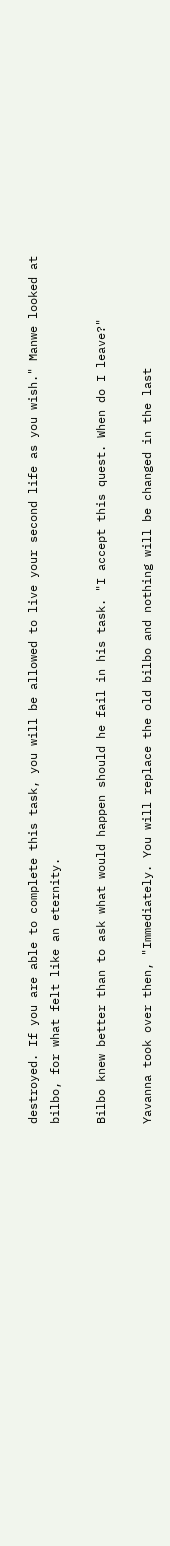destroyed. If you are able to complete this task, you will be allowed to live your second life as you wish." Manwe looked at bilbo, for what felt like an eternity.

Bilbo knew better than to ask what would happen should he fail in his task. "I accept this quest. When do I leave?"

Yavanna took over then, "Immediately. You will replace the old bilbo and nothing will be changed in the last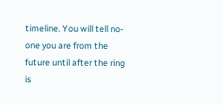timeline. You will tell no-one you are from the future until after the ring is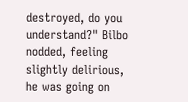destroyed, do you understand?" Bilbo nodded, feeling slightly delirious, he was going on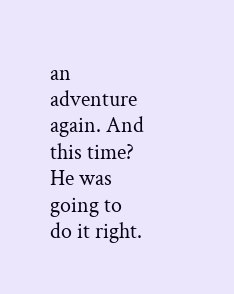an adventure again. And this time? He was going to do it right.